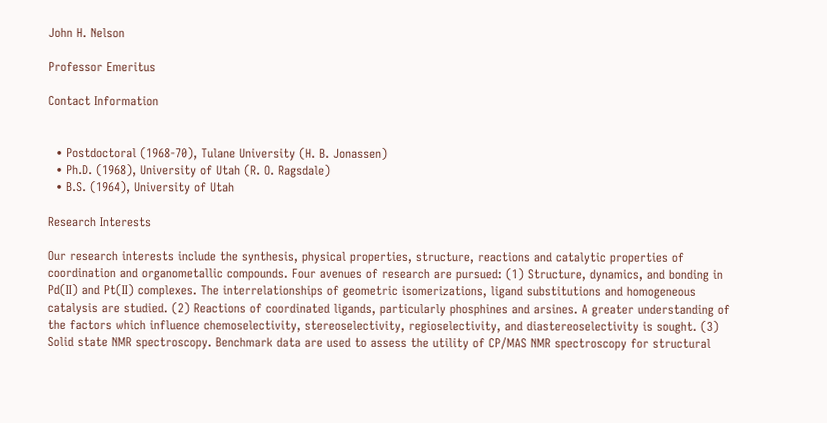John H. Nelson

Professor Emeritus

Contact Information


  • Postdoctoral (1968-70), Tulane University (H. B. Jonassen)
  • Ph.D. (1968), University of Utah (R. O. Ragsdale)
  • B.S. (1964), University of Utah

Research Interests

Our research interests include the synthesis, physical properties, structure, reactions and catalytic properties of coordination and organometallic compounds. Four avenues of research are pursued: (1) Structure, dynamics, and bonding in Pd(II) and Pt(II) complexes. The interrelationships of geometric isomerizations, ligand substitutions and homogeneous catalysis are studied. (2) Reactions of coordinated ligands, particularly phosphines and arsines. A greater understanding of the factors which influence chemoselectivity, stereoselectivity, regioselectivity, and diastereoselectivity is sought. (3) Solid state NMR spectroscopy. Benchmark data are used to assess the utility of CP/MAS NMR spectroscopy for structural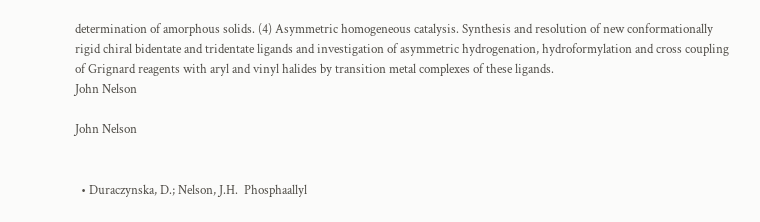determination of amorphous solids. (4) Asymmetric homogeneous catalysis. Synthesis and resolution of new conformationally rigid chiral bidentate and tridentate ligands and investigation of asymmetric hydrogenation, hydroformylation and cross coupling of Grignard reagents with aryl and vinyl halides by transition metal complexes of these ligands.
John Nelson

John Nelson


  • Duraczynska, D.; Nelson, J.H.  Phosphaallyl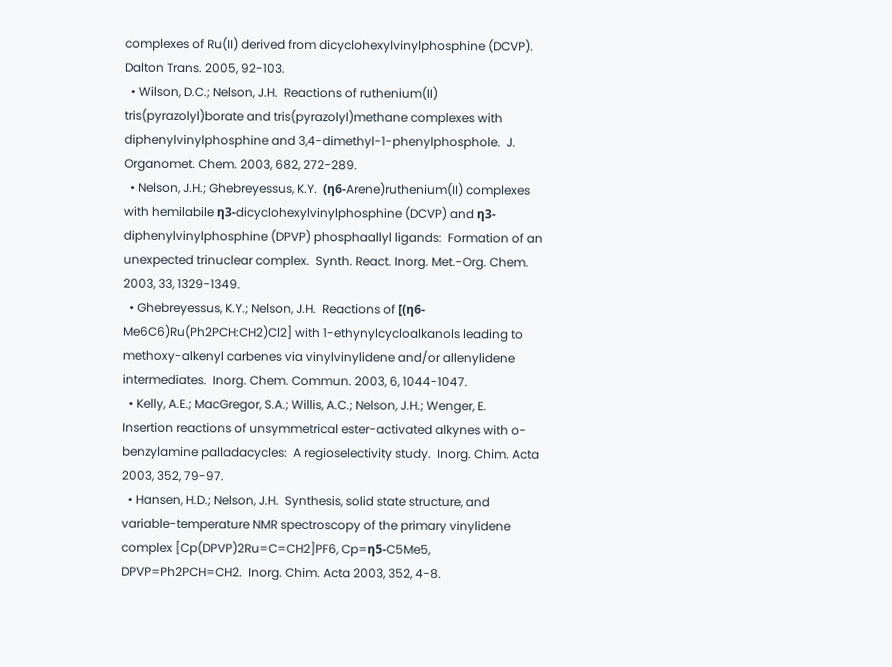complexes of Ru(II) derived from dicyclohexylvinylphosphine (DCVP).  Dalton Trans. 2005, 92-103.
  • Wilson, D.C.; Nelson, J.H.  Reactions of ruthenium(II) tris(pyrazolyl)borate and tris(pyrazolyl)methane complexes with diphenylvinylphosphine and 3,4-dimethyl-1-phenylphosphole.  J. Organomet. Chem. 2003, 682, 272-289.
  • Nelson, J.H.; Ghebreyessus, K.Y.  (η6-Arene)ruthenium(II) complexes with hemilabile η3-dicyclohexylvinylphosphine (DCVP) and η3-diphenylvinylphosphine (DPVP) phosphaallyl ligands:  Formation of an unexpected trinuclear complex.  Synth. React. Inorg. Met.-Org. Chem. 2003, 33, 1329-1349.
  • Ghebreyessus, K.Y.; Nelson, J.H.  Reactions of [(η6-Me6C6)Ru(Ph2PCH:CH2)Cl2] with 1-ethynylcycloalkanols leading to methoxy-alkenyl carbenes via vinylvinylidene and/or allenylidene intermediates.  Inorg. Chem. Commun. 2003, 6, 1044-1047.
  • Kelly, A.E.; MacGregor, S.A.; Willis, A.C.; Nelson, J.H.; Wenger, E.  Insertion reactions of unsymmetrical ester-activated alkynes with o-benzylamine palladacycles:  A regioselectivity study.  Inorg. Chim. Acta 2003, 352, 79-97.
  • Hansen, H.D.; Nelson, J.H.  Synthesis, solid state structure, and variable-temperature NMR spectroscopy of the primary vinylidene complex [Cp(DPVP)2Ru=C=CH2]PF6, Cp=η5-C5Me5, DPVP=Ph2PCH=CH2.  Inorg. Chim. Acta 2003, 352, 4-8.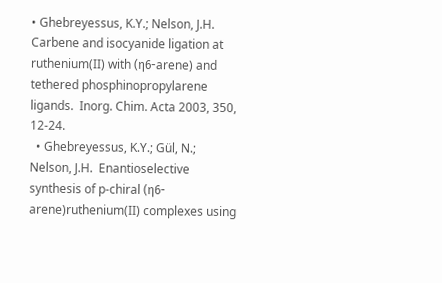• Ghebreyessus, K.Y.; Nelson, J.H.  Carbene and isocyanide ligation at ruthenium(II) with (η6-arene) and tethered phosphinopropylarene ligands.  Inorg. Chim. Acta 2003, 350, 12-24.
  • Ghebreyessus, K.Y.; Gül, N.; Nelson, J.H.  Enantioselective synthesis of p-chiral (η6-arene)ruthenium(II) complexes using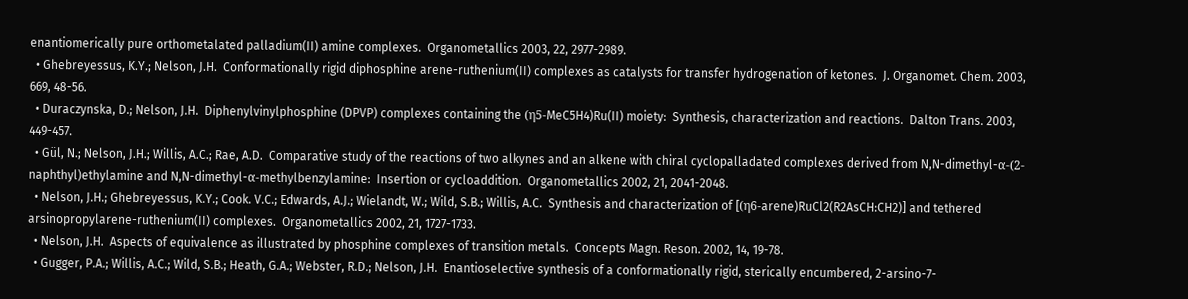enantiomerically pure orthometalated palladium(II) amine complexes.  Organometallics 2003, 22, 2977-2989.
  • Ghebreyessus, K.Y.; Nelson, J.H.  Conformationally rigid diphosphine arene-ruthenium(II) complexes as catalysts for transfer hydrogenation of ketones.  J. Organomet. Chem. 2003, 669, 48-56.
  • Duraczynska, D.; Nelson, J.H.  Diphenylvinylphosphine (DPVP) complexes containing the (η5-MeC5H4)Ru(II) moiety:  Synthesis, characterization and reactions.  Dalton Trans. 2003, 449-457.
  • Gül, N.; Nelson, J.H.; Willis, A.C.; Rae, A.D.  Comparative study of the reactions of two alkynes and an alkene with chiral cyclopalladated complexes derived from N,N-dimethyl-α-(2-naphthyl)ethylamine and N,N-dimethyl-α-methylbenzylamine:  Insertion or cycloaddition.  Organometallics 2002, 21, 2041-2048.
  • Nelson, J.H.; Ghebreyessus, K.Y.; Cook. V.C.; Edwards, A.J.; Wielandt, W.; Wild, S.B.; Willis, A.C.  Synthesis and characterization of [(η6-arene)RuCl2(R2AsCH:CH2)] and tethered arsinopropylarene-ruthenium(II) complexes.  Organometallics 2002, 21, 1727-1733.
  • Nelson, J.H.  Aspects of equivalence as illustrated by phosphine complexes of transition metals.  Concepts Magn. Reson. 2002, 14, 19-78.
  • Gugger, P.A.; Willis, A.C.; Wild, S.B.; Heath, G.A.; Webster, R.D.; Nelson, J.H.  Enantioselective synthesis of a conformationally rigid, sterically encumbered, 2-arsino-7-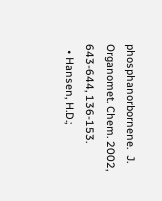phosphanorbornene.  J. Organomet. Chem. 2002, 643-644, 136-153.
  • Hansen, H.D.;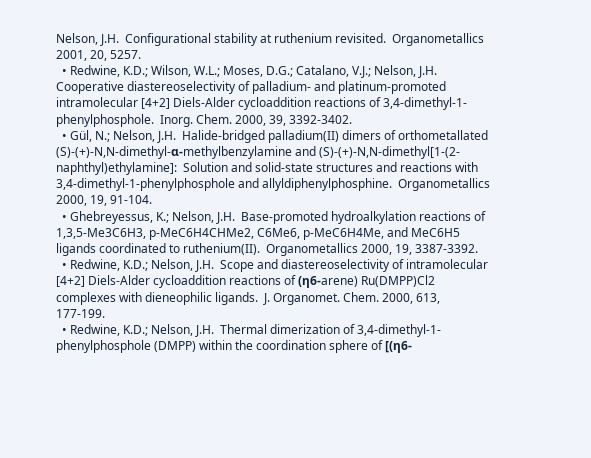Nelson, J.H.  Configurational stability at ruthenium revisited.  Organometallics 2001, 20, 5257.
  • Redwine, K.D.; Wilson, W.L.; Moses, D.G.; Catalano, V.J.; Nelson, J.H.  Cooperative diastereoselectivity of palladium- and platinum-promoted intramolecular [4+2] Diels-Alder cycloaddition reactions of 3,4-dimethyl-1-phenylphosphole.  Inorg. Chem. 2000, 39, 3392-3402.
  • Gül, N.; Nelson, J.H.  Halide-bridged palladium(II) dimers of orthometallated (S)-(+)-N,N-dimethyl-α-methylbenzylamine and (S)-(+)-N,N-dimethyl[1-(2-naphthyl)ethylamine]:  Solution and solid-state structures and reactions with 3,4-dimethyl-1-phenylphosphole and allyldiphenylphosphine.  Organometallics 2000, 19, 91-104.
  • Ghebreyessus, K.; Nelson, J.H.  Base-promoted hydroalkylation reactions of 1,3,5-Me3C6H3, p-MeC6H4CHMe2, C6Me6, p-MeC6H4Me, and MeC6H5 ligands coordinated to ruthenium(II).  Organometallics 2000, 19, 3387-3392.
  • Redwine, K.D.; Nelson, J.H.  Scope and diastereoselectivity of intramolecular [4+2] Diels-Alder cycloaddition reactions of (η6-arene) Ru(DMPP)Cl2 complexes with dieneophilic ligands.  J. Organomet. Chem. 2000, 613, 177-199.
  • Redwine, K.D.; Nelson, J.H.  Thermal dimerization of 3,4-dimethyl-1-phenylphosphole (DMPP) within the coordination sphere of [(η6-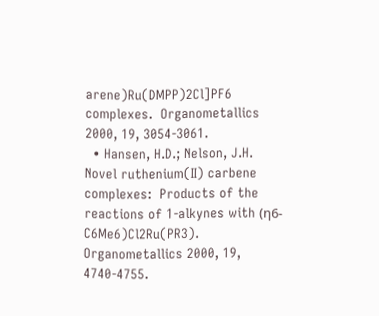arene)Ru(DMPP)2Cl]PF6 complexes.  Organometallics 2000, 19, 3054-3061.
  • Hansen, H.D.; Nelson, J.H.  Novel ruthenium(II) carbene complexes:  Products of the reactions of 1-alkynes with (η6-C6Me6)Cl2Ru(PR3).  Organometallics 2000, 19, 4740-4755.